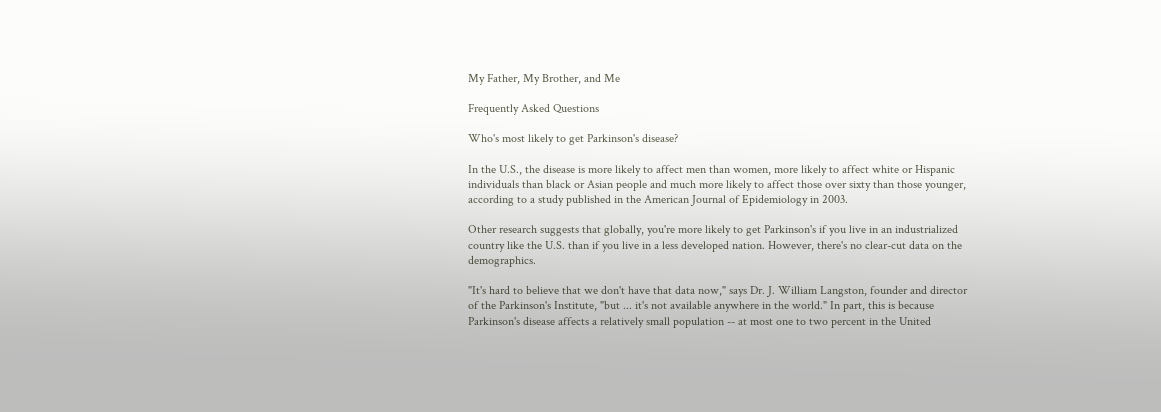My Father, My Brother, and Me

Frequently Asked Questions

Who's most likely to get Parkinson's disease?

In the U.S., the disease is more likely to affect men than women, more likely to affect white or Hispanic individuals than black or Asian people and much more likely to affect those over sixty than those younger, according to a study published in the American Journal of Epidemiology in 2003.

Other research suggests that globally, you're more likely to get Parkinson's if you live in an industrialized country like the U.S. than if you live in a less developed nation. However, there's no clear-cut data on the demographics.

"It's hard to believe that we don't have that data now," says Dr. J. William Langston, founder and director of the Parkinson's Institute, "but ... it's not available anywhere in the world." In part, this is because Parkinson's disease affects a relatively small population -- at most one to two percent in the United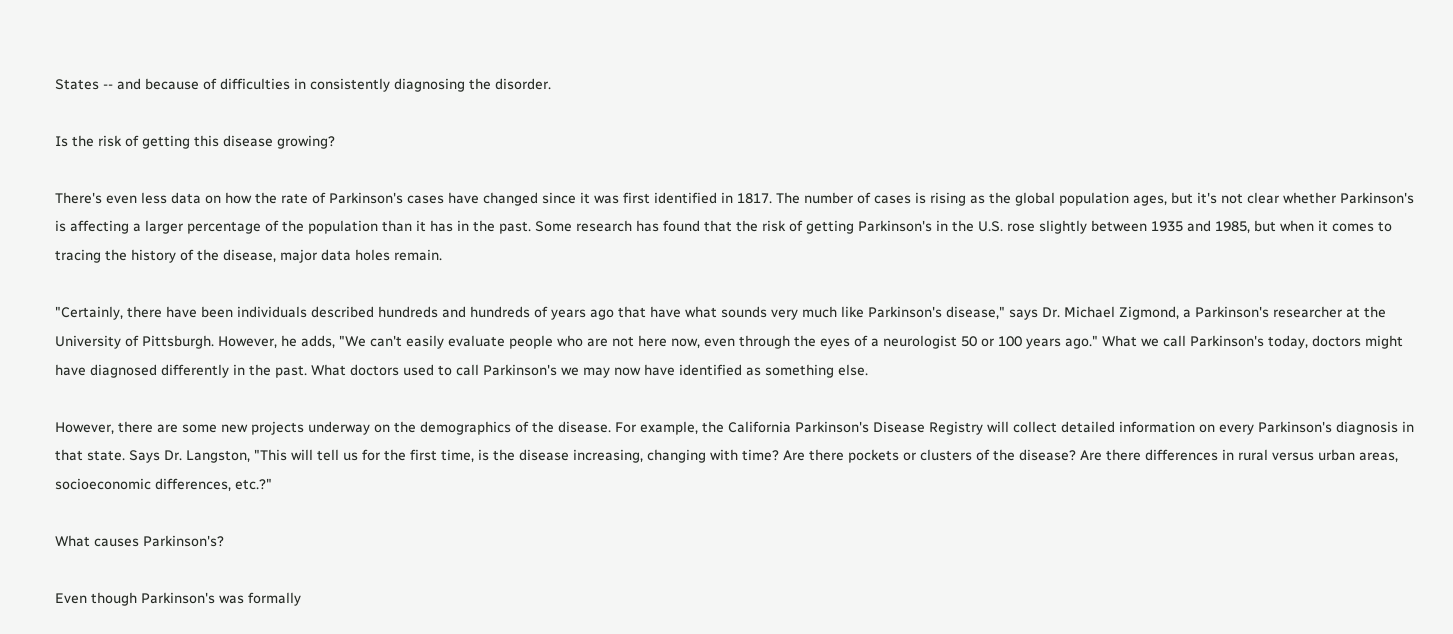States -- and because of difficulties in consistently diagnosing the disorder.

Is the risk of getting this disease growing?

There's even less data on how the rate of Parkinson's cases have changed since it was first identified in 1817. The number of cases is rising as the global population ages, but it's not clear whether Parkinson's is affecting a larger percentage of the population than it has in the past. Some research has found that the risk of getting Parkinson's in the U.S. rose slightly between 1935 and 1985, but when it comes to tracing the history of the disease, major data holes remain.

"Certainly, there have been individuals described hundreds and hundreds of years ago that have what sounds very much like Parkinson's disease," says Dr. Michael Zigmond, a Parkinson's researcher at the University of Pittsburgh. However, he adds, "We can't easily evaluate people who are not here now, even through the eyes of a neurologist 50 or 100 years ago." What we call Parkinson's today, doctors might have diagnosed differently in the past. What doctors used to call Parkinson's we may now have identified as something else.

However, there are some new projects underway on the demographics of the disease. For example, the California Parkinson's Disease Registry will collect detailed information on every Parkinson's diagnosis in that state. Says Dr. Langston, "This will tell us for the first time, is the disease increasing, changing with time? Are there pockets or clusters of the disease? Are there differences in rural versus urban areas, socioeconomic differences, etc.?"

What causes Parkinson's?

Even though Parkinson's was formally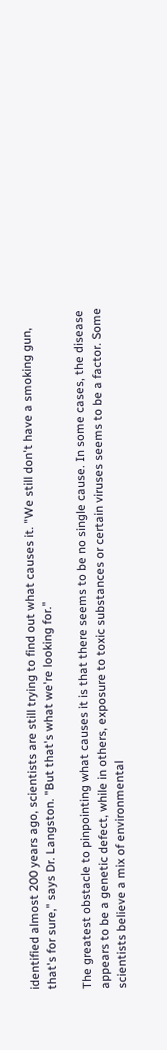identified almost 200 years ago, scientists are still trying to find out what causes it. "We still don't have a smoking gun, that's for sure," says Dr. Langston. "But that's what we're looking for."

The greatest obstacle to pinpointing what causes it is that there seems to be no single cause. In some cases, the disease appears to be a genetic defect, while in others, exposure to toxic substances or certain viruses seems to be a factor. Some scientists believe a mix of environmental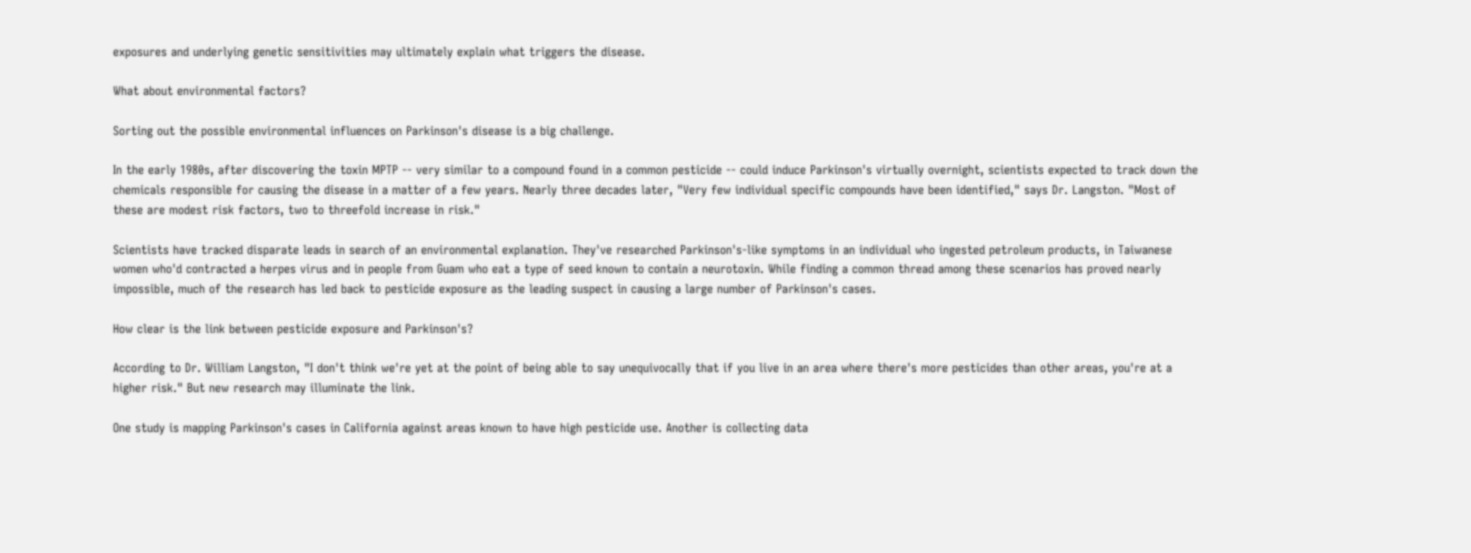exposures and underlying genetic sensitivities may ultimately explain what triggers the disease.

What about environmental factors?

Sorting out the possible environmental influences on Parkinson's disease is a big challenge.

In the early 1980s, after discovering the toxin MPTP -- very similar to a compound found in a common pesticide -- could induce Parkinson's virtually overnight, scientists expected to track down the chemicals responsible for causing the disease in a matter of a few years. Nearly three decades later, "Very few individual specific compounds have been identified," says Dr. Langston. "Most of these are modest risk factors, two to threefold increase in risk."

Scientists have tracked disparate leads in search of an environmental explanation. They've researched Parkinson's-like symptoms in an individual who ingested petroleum products, in Taiwanese women who'd contracted a herpes virus and in people from Guam who eat a type of seed known to contain a neurotoxin. While finding a common thread among these scenarios has proved nearly impossible, much of the research has led back to pesticide exposure as the leading suspect in causing a large number of Parkinson's cases.

How clear is the link between pesticide exposure and Parkinson's?

According to Dr. William Langston, "I don't think we're yet at the point of being able to say unequivocally that if you live in an area where there's more pesticides than other areas, you're at a higher risk." But new research may illuminate the link.

One study is mapping Parkinson's cases in California against areas known to have high pesticide use. Another is collecting data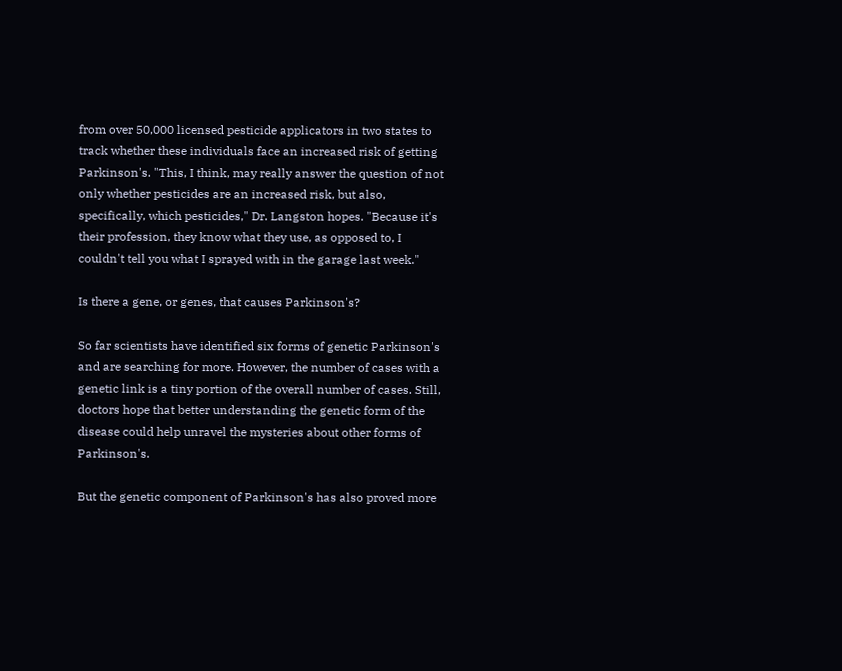from over 50,000 licensed pesticide applicators in two states to track whether these individuals face an increased risk of getting Parkinson's. "This, I think, may really answer the question of not only whether pesticides are an increased risk, but also, specifically, which pesticides," Dr. Langston hopes. "Because it's their profession, they know what they use, as opposed to, I couldn't tell you what I sprayed with in the garage last week."

Is there a gene, or genes, that causes Parkinson's?

So far scientists have identified six forms of genetic Parkinson's and are searching for more. However, the number of cases with a genetic link is a tiny portion of the overall number of cases. Still, doctors hope that better understanding the genetic form of the disease could help unravel the mysteries about other forms of Parkinson's.

But the genetic component of Parkinson's has also proved more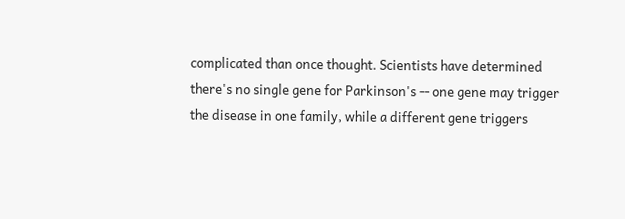complicated than once thought. Scientists have determined there's no single gene for Parkinson's -- one gene may trigger the disease in one family, while a different gene triggers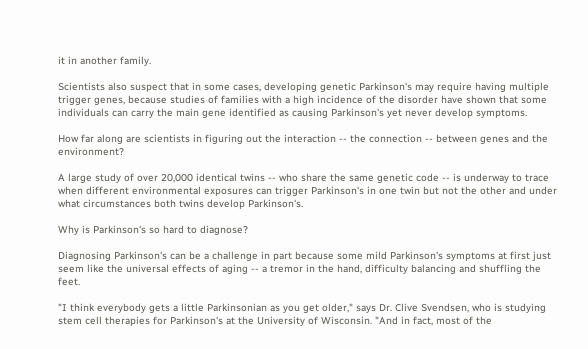it in another family.

Scientists also suspect that in some cases, developing genetic Parkinson's may require having multiple trigger genes, because studies of families with a high incidence of the disorder have shown that some individuals can carry the main gene identified as causing Parkinson's yet never develop symptoms.

How far along are scientists in figuring out the interaction -- the connection -- between genes and the environment?

A large study of over 20,000 identical twins -- who share the same genetic code -- is underway to trace when different environmental exposures can trigger Parkinson's in one twin but not the other and under what circumstances both twins develop Parkinson's.

Why is Parkinson's so hard to diagnose?

Diagnosing Parkinson's can be a challenge in part because some mild Parkinson's symptoms at first just seem like the universal effects of aging -- a tremor in the hand, difficulty balancing and shuffling the feet.

"I think everybody gets a little Parkinsonian as you get older," says Dr. Clive Svendsen, who is studying stem cell therapies for Parkinson's at the University of Wisconsin. "And in fact, most of the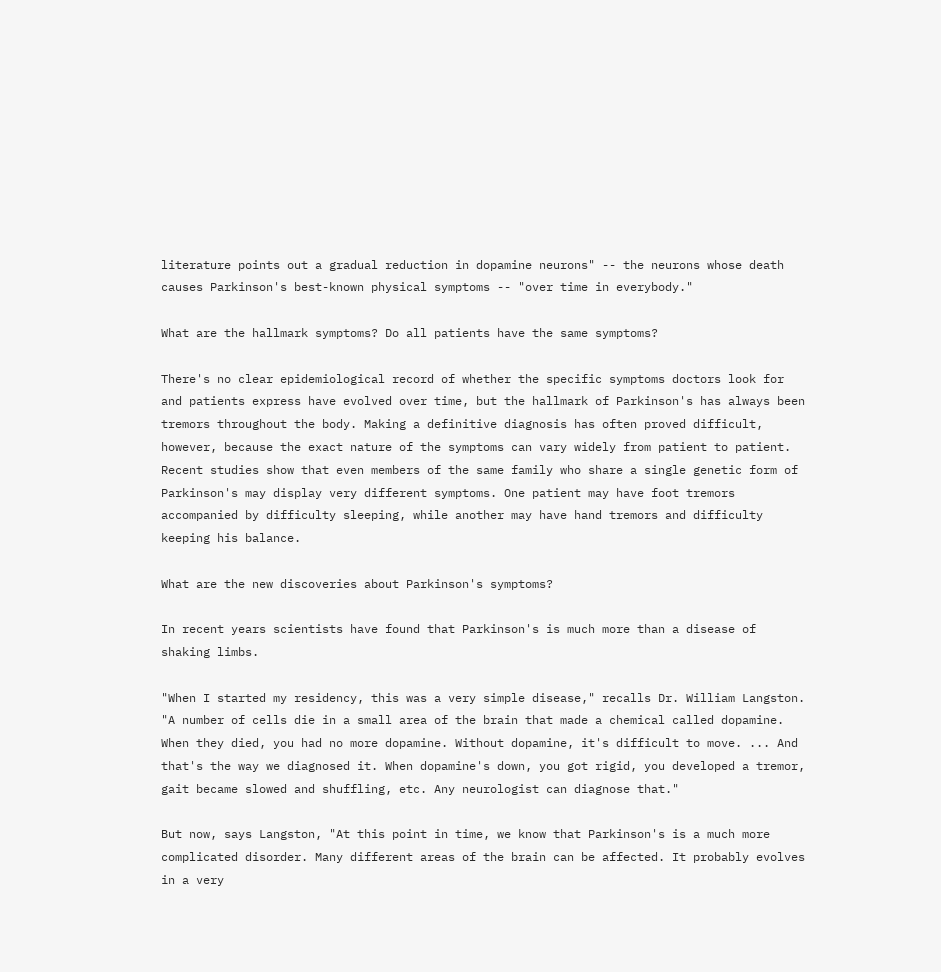literature points out a gradual reduction in dopamine neurons" -- the neurons whose death causes Parkinson's best-known physical symptoms -- "over time in everybody."

What are the hallmark symptoms? Do all patients have the same symptoms?

There's no clear epidemiological record of whether the specific symptoms doctors look for and patients express have evolved over time, but the hallmark of Parkinson's has always been tremors throughout the body. Making a definitive diagnosis has often proved difficult, however, because the exact nature of the symptoms can vary widely from patient to patient. Recent studies show that even members of the same family who share a single genetic form of Parkinson's may display very different symptoms. One patient may have foot tremors accompanied by difficulty sleeping, while another may have hand tremors and difficulty keeping his balance.

What are the new discoveries about Parkinson's symptoms?

In recent years scientists have found that Parkinson's is much more than a disease of shaking limbs.

"When I started my residency, this was a very simple disease," recalls Dr. William Langston. "A number of cells die in a small area of the brain that made a chemical called dopamine. When they died, you had no more dopamine. Without dopamine, it's difficult to move. ... And that's the way we diagnosed it. When dopamine's down, you got rigid, you developed a tremor, gait became slowed and shuffling, etc. Any neurologist can diagnose that."

But now, says Langston, "At this point in time, we know that Parkinson's is a much more complicated disorder. Many different areas of the brain can be affected. It probably evolves in a very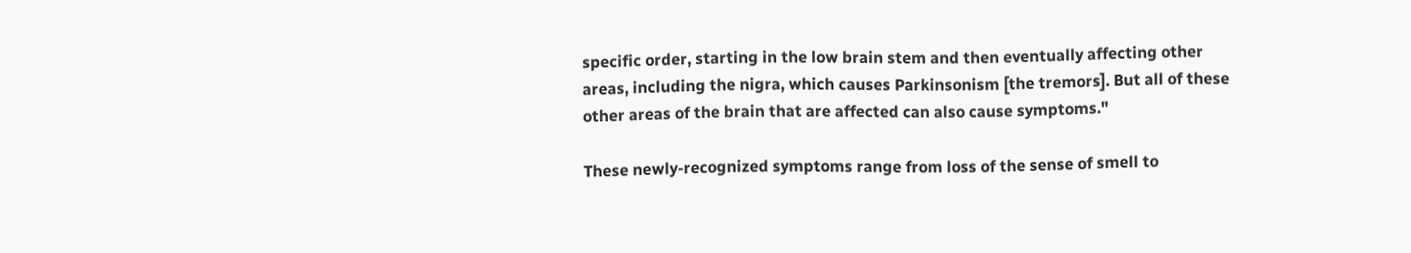specific order, starting in the low brain stem and then eventually affecting other areas, including the nigra, which causes Parkinsonism [the tremors]. But all of these other areas of the brain that are affected can also cause symptoms."

These newly-recognized symptoms range from loss of the sense of smell to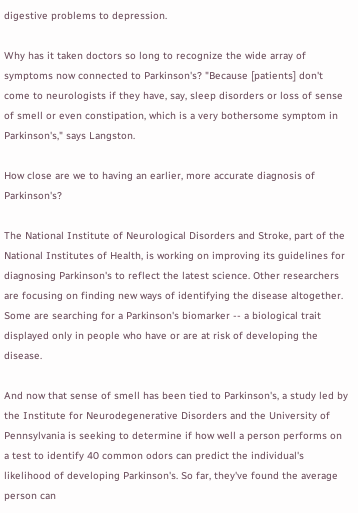digestive problems to depression.

Why has it taken doctors so long to recognize the wide array of symptoms now connected to Parkinson's? "Because [patients] don't come to neurologists if they have, say, sleep disorders or loss of sense of smell or even constipation, which is a very bothersome symptom in Parkinson's," says Langston.

How close are we to having an earlier, more accurate diagnosis of Parkinson's?

The National Institute of Neurological Disorders and Stroke, part of the National Institutes of Health, is working on improving its guidelines for diagnosing Parkinson's to reflect the latest science. Other researchers are focusing on finding new ways of identifying the disease altogether. Some are searching for a Parkinson's biomarker -- a biological trait displayed only in people who have or are at risk of developing the disease.

And now that sense of smell has been tied to Parkinson's, a study led by the Institute for Neurodegenerative Disorders and the University of Pennsylvania is seeking to determine if how well a person performs on a test to identify 40 common odors can predict the individual's likelihood of developing Parkinson's. So far, they've found the average person can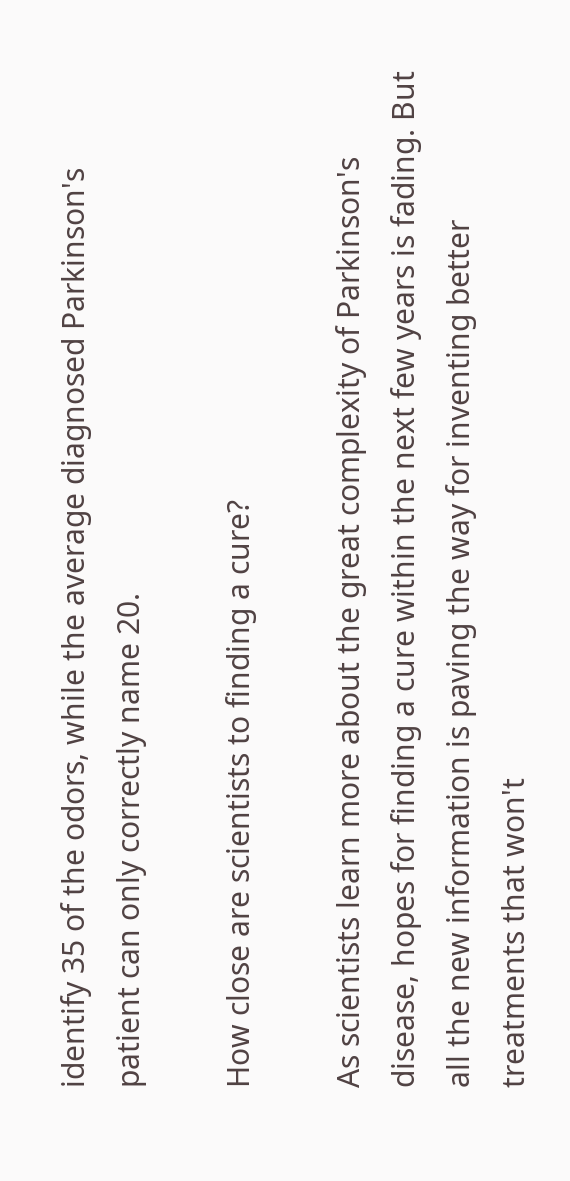identify 35 of the odors, while the average diagnosed Parkinson's patient can only correctly name 20.

How close are scientists to finding a cure?

As scientists learn more about the great complexity of Parkinson's disease, hopes for finding a cure within the next few years is fading. But all the new information is paving the way for inventing better treatments that won't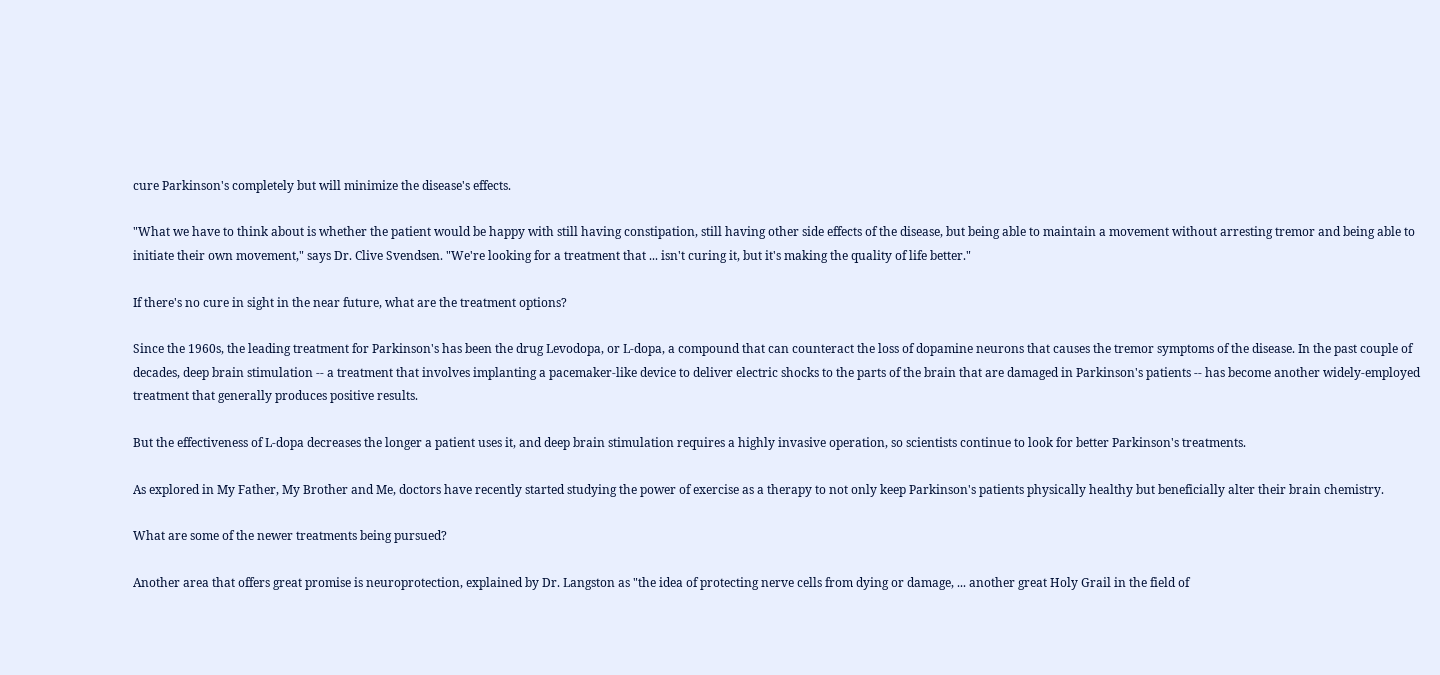cure Parkinson's completely but will minimize the disease's effects.

"What we have to think about is whether the patient would be happy with still having constipation, still having other side effects of the disease, but being able to maintain a movement without arresting tremor and being able to initiate their own movement," says Dr. Clive Svendsen. "We're looking for a treatment that ... isn't curing it, but it's making the quality of life better."

If there's no cure in sight in the near future, what are the treatment options?

Since the 1960s, the leading treatment for Parkinson's has been the drug Levodopa, or L-dopa, a compound that can counteract the loss of dopamine neurons that causes the tremor symptoms of the disease. In the past couple of decades, deep brain stimulation -- a treatment that involves implanting a pacemaker-like device to deliver electric shocks to the parts of the brain that are damaged in Parkinson's patients -- has become another widely-employed treatment that generally produces positive results.

But the effectiveness of L-dopa decreases the longer a patient uses it, and deep brain stimulation requires a highly invasive operation, so scientists continue to look for better Parkinson's treatments.

As explored in My Father, My Brother and Me, doctors have recently started studying the power of exercise as a therapy to not only keep Parkinson's patients physically healthy but beneficially alter their brain chemistry.

What are some of the newer treatments being pursued?

Another area that offers great promise is neuroprotection, explained by Dr. Langston as "the idea of protecting nerve cells from dying or damage, ... another great Holy Grail in the field of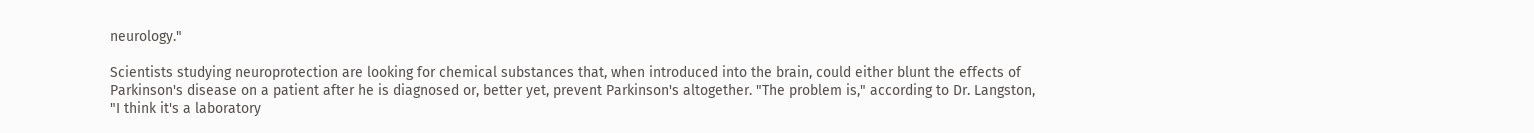neurology."

Scientists studying neuroprotection are looking for chemical substances that, when introduced into the brain, could either blunt the effects of Parkinson's disease on a patient after he is diagnosed or, better yet, prevent Parkinson's altogether. "The problem is," according to Dr. Langston, "I think it's a laboratory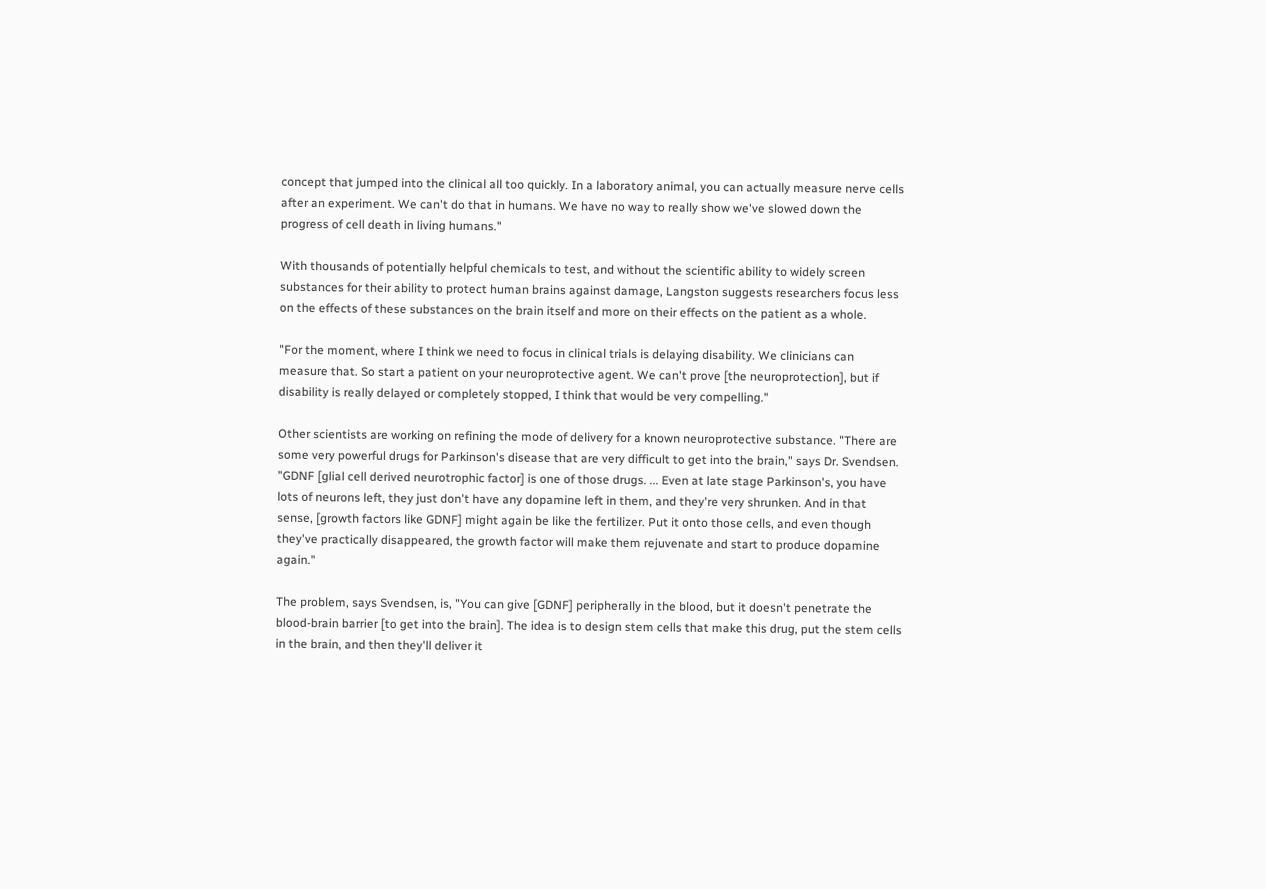concept that jumped into the clinical all too quickly. In a laboratory animal, you can actually measure nerve cells after an experiment. We can't do that in humans. We have no way to really show we've slowed down the progress of cell death in living humans."

With thousands of potentially helpful chemicals to test, and without the scientific ability to widely screen substances for their ability to protect human brains against damage, Langston suggests researchers focus less on the effects of these substances on the brain itself and more on their effects on the patient as a whole.

"For the moment, where I think we need to focus in clinical trials is delaying disability. We clinicians can measure that. So start a patient on your neuroprotective agent. We can't prove [the neuroprotection], but if disability is really delayed or completely stopped, I think that would be very compelling."

Other scientists are working on refining the mode of delivery for a known neuroprotective substance. "There are some very powerful drugs for Parkinson's disease that are very difficult to get into the brain," says Dr. Svendsen. "GDNF [glial cell derived neurotrophic factor] is one of those drugs. ... Even at late stage Parkinson's, you have lots of neurons left, they just don't have any dopamine left in them, and they're very shrunken. And in that sense, [growth factors like GDNF] might again be like the fertilizer. Put it onto those cells, and even though they've practically disappeared, the growth factor will make them rejuvenate and start to produce dopamine again."

The problem, says Svendsen, is, "You can give [GDNF] peripherally in the blood, but it doesn't penetrate the blood-brain barrier [to get into the brain]. The idea is to design stem cells that make this drug, put the stem cells in the brain, and then they'll deliver it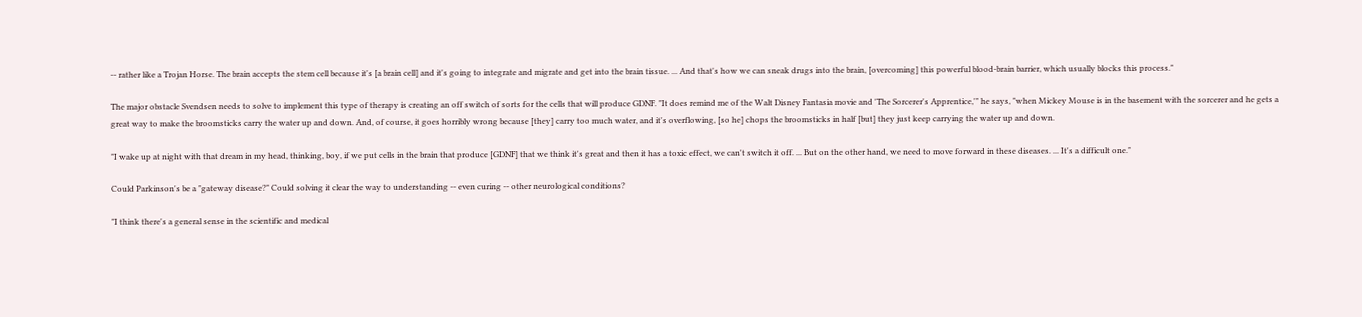-- rather like a Trojan Horse. The brain accepts the stem cell because it's [a brain cell] and it's going to integrate and migrate and get into the brain tissue. ... And that's how we can sneak drugs into the brain, [overcoming] this powerful blood-brain barrier, which usually blocks this process."

The major obstacle Svendsen needs to solve to implement this type of therapy is creating an off switch of sorts for the cells that will produce GDNF. "It does remind me of the Walt Disney Fantasia movie and 'The Sorcerer's Apprentice,'" he says, "when Mickey Mouse is in the basement with the sorcerer and he gets a great way to make the broomsticks carry the water up and down. And, of course, it goes horribly wrong because [they] carry too much water, and it's overflowing, [so he] chops the broomsticks in half [but] they just keep carrying the water up and down.

"I wake up at night with that dream in my head, thinking, boy, if we put cells in the brain that produce [GDNF] that we think it's great and then it has a toxic effect, we can't switch it off. ... But on the other hand, we need to move forward in these diseases. ... It's a difficult one."

Could Parkinson's be a "gateway disease?" Could solving it clear the way to understanding -- even curing -- other neurological conditions?

"I think there's a general sense in the scientific and medical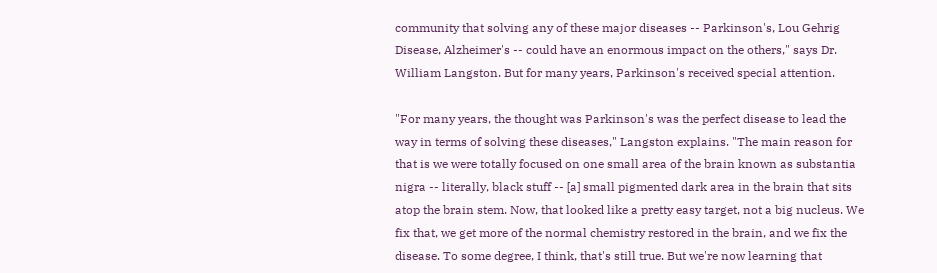community that solving any of these major diseases -- Parkinson's, Lou Gehrig Disease, Alzheimer's -- could have an enormous impact on the others," says Dr. William Langston. But for many years, Parkinson's received special attention.

"For many years, the thought was Parkinson's was the perfect disease to lead the way in terms of solving these diseases," Langston explains. "The main reason for that is we were totally focused on one small area of the brain known as substantia nigra -- literally, black stuff -- [a] small pigmented dark area in the brain that sits atop the brain stem. Now, that looked like a pretty easy target, not a big nucleus. We fix that, we get more of the normal chemistry restored in the brain, and we fix the disease. To some degree, I think, that's still true. But we're now learning that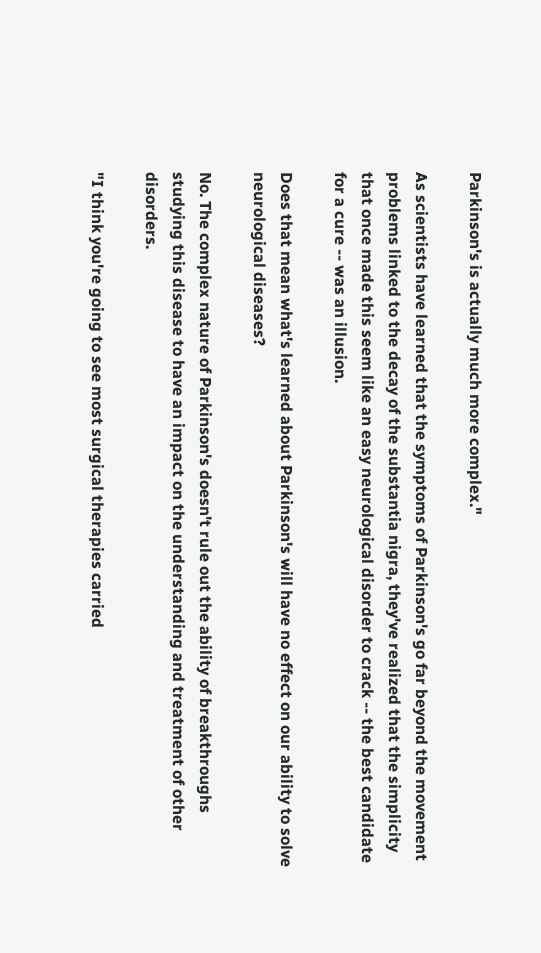Parkinson's is actually much more complex."

As scientists have learned that the symptoms of Parkinson's go far beyond the movement problems linked to the decay of the substantia nigra, they've realized that the simplicity that once made this seem like an easy neurological disorder to crack -- the best candidate for a cure -- was an illusion.

Does that mean what's learned about Parkinson's will have no effect on our ability to solve neurological diseases?

No. The complex nature of Parkinson's doesn't rule out the ability of breakthroughs studying this disease to have an impact on the understanding and treatment of other disorders.

"I think you're going to see most surgical therapies carried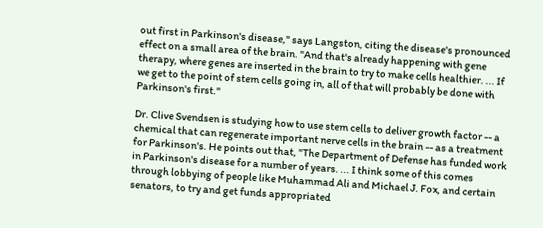out first in Parkinson's disease," says Langston, citing the disease's pronounced effect on a small area of the brain. "And that's already happening with gene therapy, where genes are inserted in the brain to try to make cells healthier. ... If we get to the point of stem cells going in, all of that will probably be done with Parkinson's first."

Dr. Clive Svendsen is studying how to use stem cells to deliver growth factor -- a chemical that can regenerate important nerve cells in the brain -- as a treatment for Parkinson's. He points out that, "The Department of Defense has funded work in Parkinson's disease for a number of years. ... I think some of this comes through lobbying of people like Muhammad Ali and Michael J. Fox, and certain senators, to try and get funds appropriated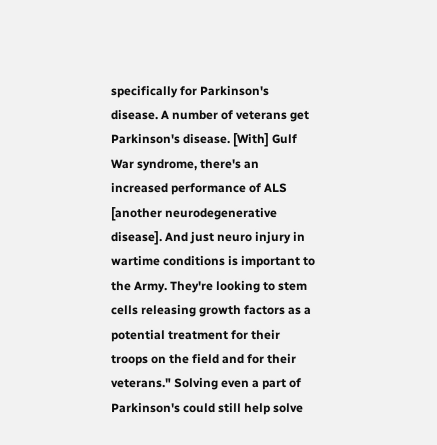specifically for Parkinson's disease. A number of veterans get Parkinson's disease. [With] Gulf War syndrome, there's an increased performance of ALS [another neurodegenerative disease]. And just neuro injury in wartime conditions is important to the Army. They're looking to stem cells releasing growth factors as a potential treatment for their troops on the field and for their veterans." Solving even a part of Parkinson's could still help solve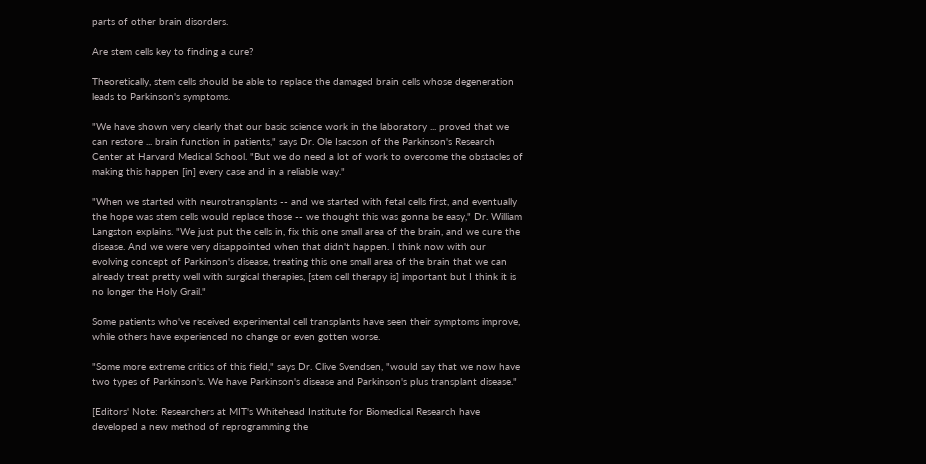parts of other brain disorders.

Are stem cells key to finding a cure?

Theoretically, stem cells should be able to replace the damaged brain cells whose degeneration leads to Parkinson's symptoms.

"We have shown very clearly that our basic science work in the laboratory ... proved that we can restore ... brain function in patients," says Dr. Ole Isacson of the Parkinson's Research Center at Harvard Medical School. "But we do need a lot of work to overcome the obstacles of making this happen [in] every case and in a reliable way."

"When we started with neurotransplants -- and we started with fetal cells first, and eventually the hope was stem cells would replace those -- we thought this was gonna be easy," Dr. William Langston explains. "We just put the cells in, fix this one small area of the brain, and we cure the disease. And we were very disappointed when that didn't happen. I think now with our evolving concept of Parkinson's disease, treating this one small area of the brain that we can already treat pretty well with surgical therapies, [stem cell therapy is] important but I think it is no longer the Holy Grail."

Some patients who've received experimental cell transplants have seen their symptoms improve, while others have experienced no change or even gotten worse.

"Some more extreme critics of this field," says Dr. Clive Svendsen, "would say that we now have two types of Parkinson's. We have Parkinson's disease and Parkinson's plus transplant disease."

[Editors' Note: Researchers at MIT's Whitehead Institute for Biomedical Research have developed a new method of reprogramming the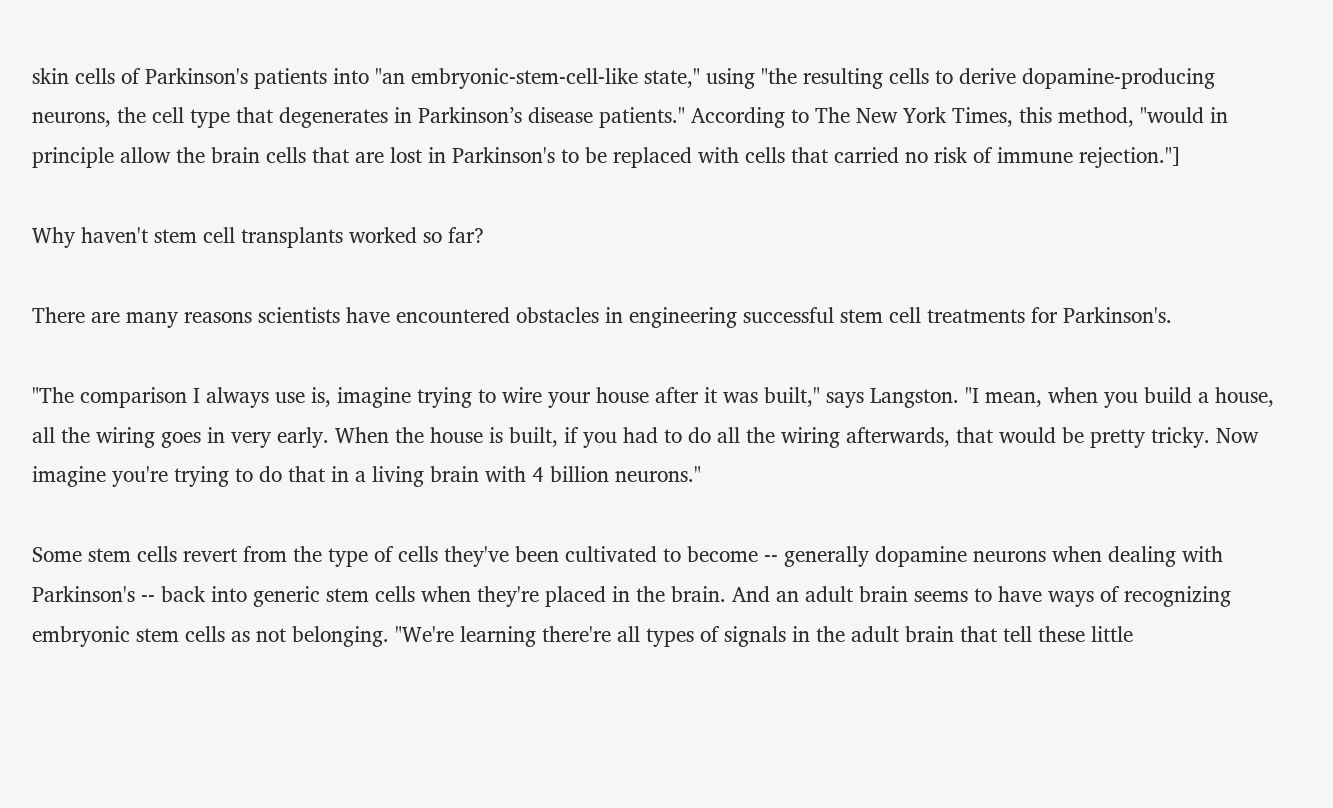skin cells of Parkinson's patients into "an embryonic-stem-cell-like state," using "the resulting cells to derive dopamine-producing neurons, the cell type that degenerates in Parkinson’s disease patients." According to The New York Times, this method, "would in principle allow the brain cells that are lost in Parkinson's to be replaced with cells that carried no risk of immune rejection."]

Why haven't stem cell transplants worked so far?

There are many reasons scientists have encountered obstacles in engineering successful stem cell treatments for Parkinson's.

"The comparison I always use is, imagine trying to wire your house after it was built," says Langston. "I mean, when you build a house, all the wiring goes in very early. When the house is built, if you had to do all the wiring afterwards, that would be pretty tricky. Now imagine you're trying to do that in a living brain with 4 billion neurons."

Some stem cells revert from the type of cells they've been cultivated to become -- generally dopamine neurons when dealing with Parkinson's -- back into generic stem cells when they're placed in the brain. And an adult brain seems to have ways of recognizing embryonic stem cells as not belonging. "We're learning there're all types of signals in the adult brain that tell these little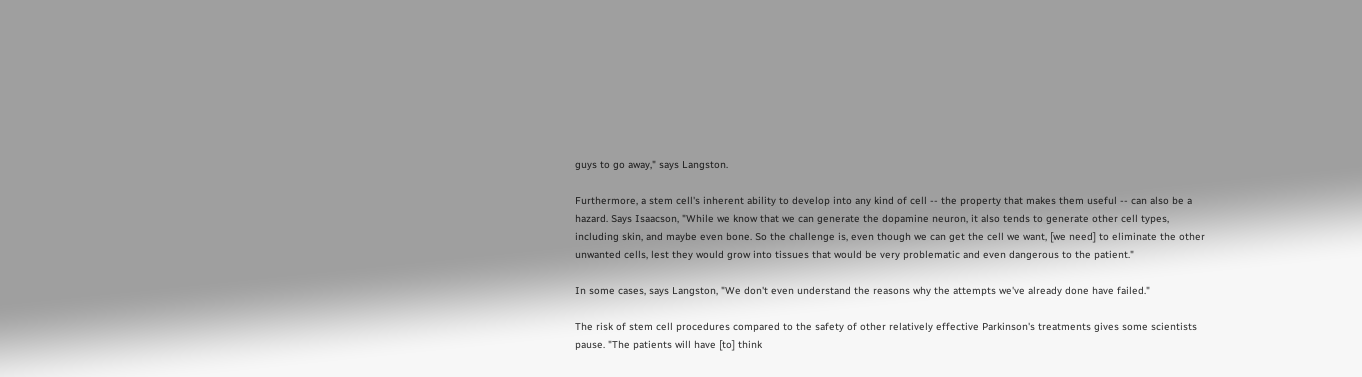guys to go away," says Langston.

Furthermore, a stem cell's inherent ability to develop into any kind of cell -- the property that makes them useful -- can also be a hazard. Says Isaacson, "While we know that we can generate the dopamine neuron, it also tends to generate other cell types, including skin, and maybe even bone. So the challenge is, even though we can get the cell we want, [we need] to eliminate the other unwanted cells, lest they would grow into tissues that would be very problematic and even dangerous to the patient."

In some cases, says Langston, "We don't even understand the reasons why the attempts we've already done have failed."

The risk of stem cell procedures compared to the safety of other relatively effective Parkinson's treatments gives some scientists pause. "The patients will have [to] think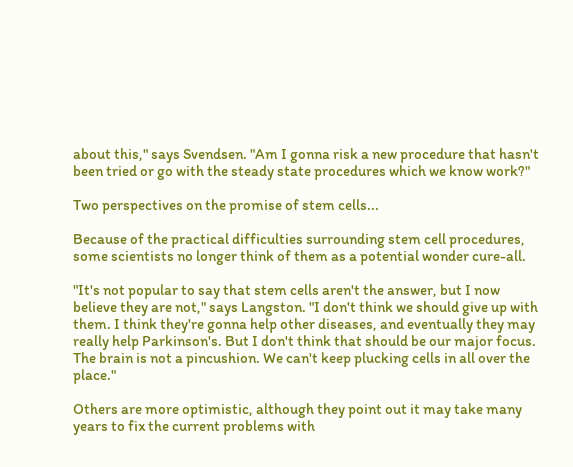about this," says Svendsen. "Am I gonna risk a new procedure that hasn't been tried or go with the steady state procedures which we know work?"

Two perspectives on the promise of stem cells...

Because of the practical difficulties surrounding stem cell procedures, some scientists no longer think of them as a potential wonder cure-all.

"It's not popular to say that stem cells aren't the answer, but I now believe they are not," says Langston. "I don't think we should give up with them. I think they're gonna help other diseases, and eventually they may really help Parkinson's. But I don't think that should be our major focus. The brain is not a pincushion. We can't keep plucking cells in all over the place."

Others are more optimistic, although they point out it may take many years to fix the current problems with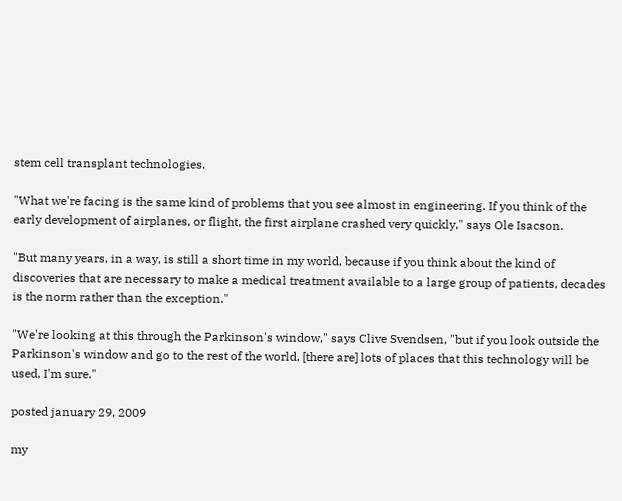stem cell transplant technologies.

"What we're facing is the same kind of problems that you see almost in engineering. If you think of the early development of airplanes, or flight, the first airplane crashed very quickly," says Ole Isacson.

"But many years, in a way, is still a short time in my world, because if you think about the kind of discoveries that are necessary to make a medical treatment available to a large group of patients, decades is the norm rather than the exception."

"We're looking at this through the Parkinson's window," says Clive Svendsen, "but if you look outside the Parkinson's window and go to the rest of the world, [there are] lots of places that this technology will be used, I'm sure."

posted january 29, 2009

my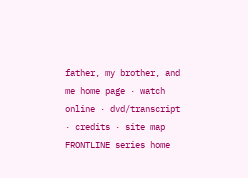father, my brother, and me home page · watch online · dvd/transcript · credits · site map
FRONTLINE series home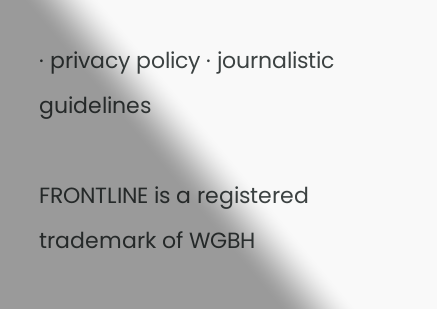· privacy policy · journalistic guidelines

FRONTLINE is a registered trademark of WGBH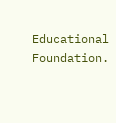Educational Foundation.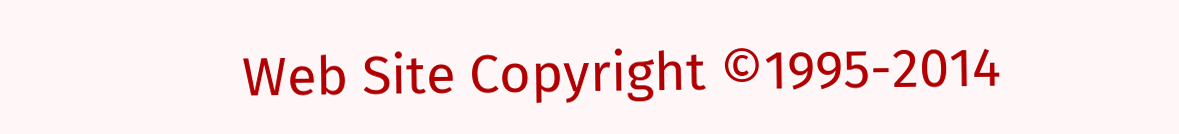Web Site Copyright ©1995-2014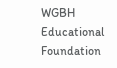WGBH Educational Foundation